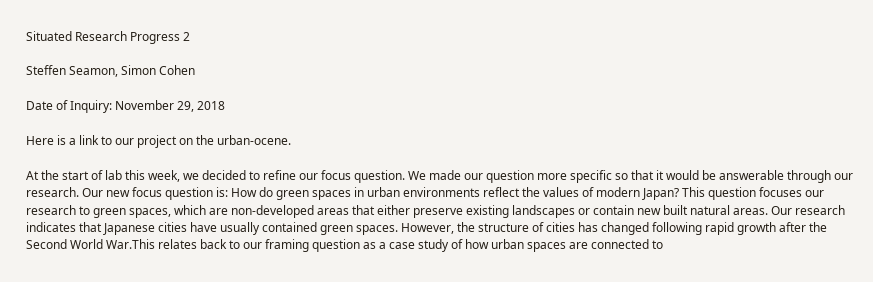Situated Research Progress 2

Steffen Seamon, Simon Cohen

Date of Inquiry: November 29, 2018

Here is a link to our project on the urban-ocene.

At the start of lab this week, we decided to refine our focus question. We made our question more specific so that it would be answerable through our research. Our new focus question is: How do green spaces in urban environments reflect the values of modern Japan? This question focuses our research to green spaces, which are non-developed areas that either preserve existing landscapes or contain new built natural areas. Our research indicates that Japanese cities have usually contained green spaces. However, the structure of cities has changed following rapid growth after the Second World War.This relates back to our framing question as a case study of how urban spaces are connected to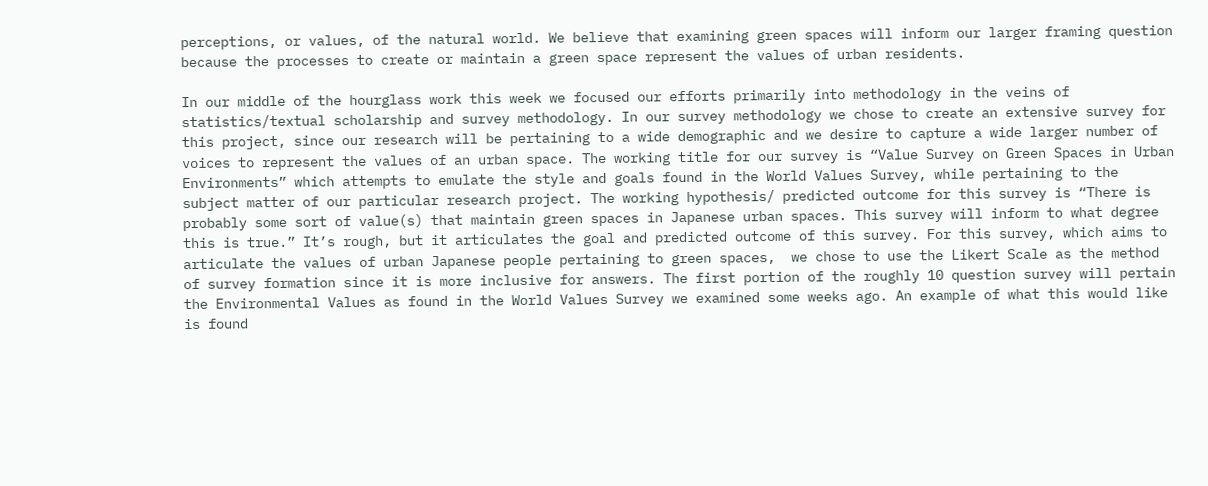perceptions, or values, of the natural world. We believe that examining green spaces will inform our larger framing question because the processes to create or maintain a green space represent the values of urban residents.

In our middle of the hourglass work this week we focused our efforts primarily into methodology in the veins of statistics/textual scholarship and survey methodology. In our survey methodology we chose to create an extensive survey for this project, since our research will be pertaining to a wide demographic and we desire to capture a wide larger number of voices to represent the values of an urban space. The working title for our survey is “Value Survey on Green Spaces in Urban Environments” which attempts to emulate the style and goals found in the World Values Survey, while pertaining to the subject matter of our particular research project. The working hypothesis/ predicted outcome for this survey is “There is probably some sort of value(s) that maintain green spaces in Japanese urban spaces. This survey will inform to what degree this is true.” It’s rough, but it articulates the goal and predicted outcome of this survey. For this survey, which aims to articulate the values of urban Japanese people pertaining to green spaces,  we chose to use the Likert Scale as the method of survey formation since it is more inclusive for answers. The first portion of the roughly 10 question survey will pertain the Environmental Values as found in the World Values Survey we examined some weeks ago. An example of what this would like is found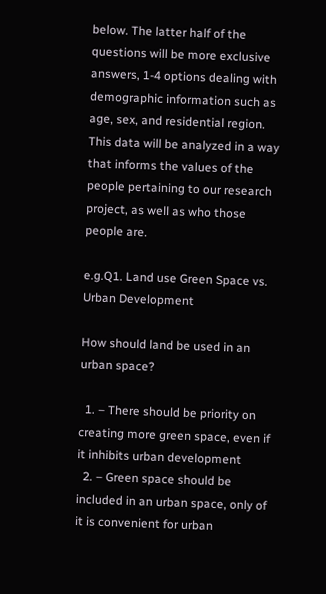below. The latter half of the questions will be more exclusive answers, 1-4 options dealing with demographic information such as age, sex, and residential region. This data will be analyzed in a way that informs the values of the people pertaining to our research project, as well as who those people are.

e.g.Q1. Land use Green Space vs. Urban Development

How should land be used in an urban space?

  1. – There should be priority on creating more green space, even if it inhibits urban development
  2. – Green space should be included in an urban space, only of it is convenient for urban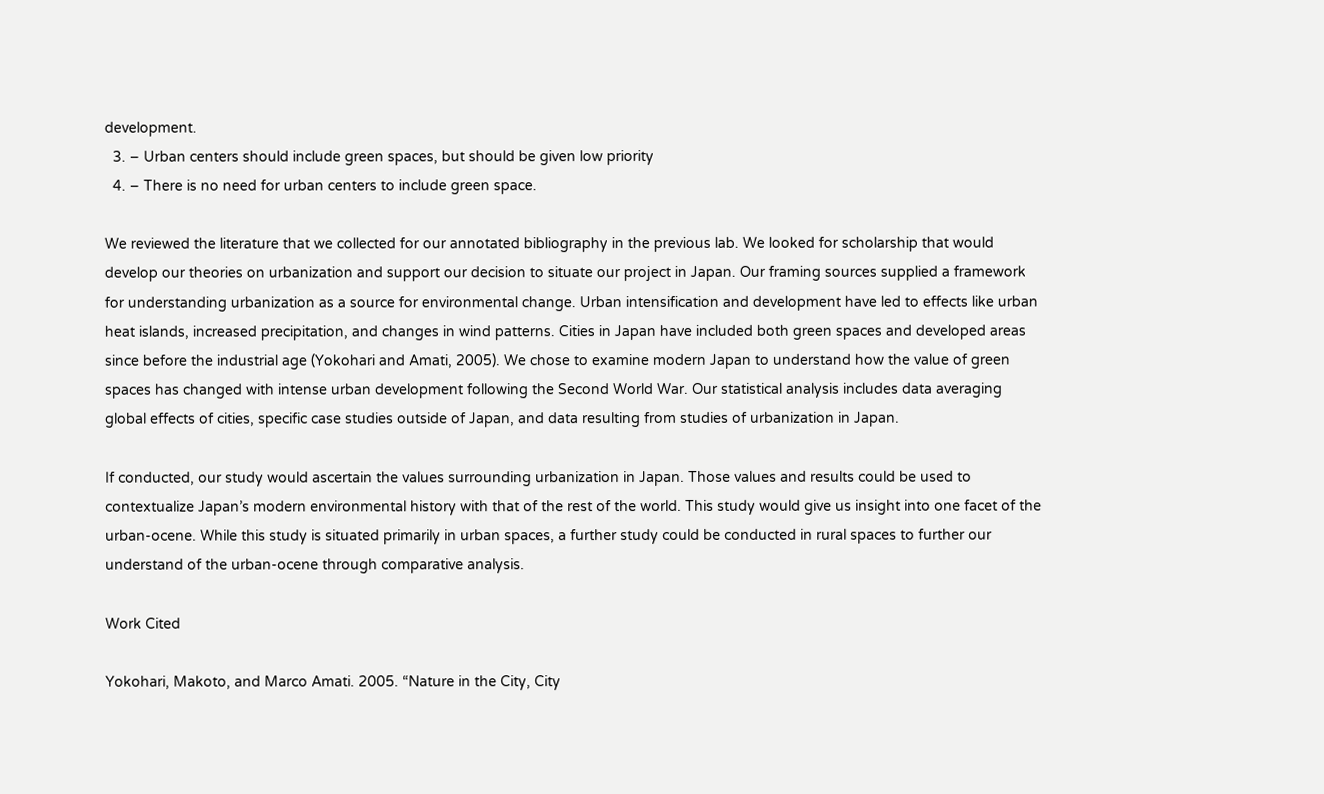development.
  3. – Urban centers should include green spaces, but should be given low priority
  4. – There is no need for urban centers to include green space.

We reviewed the literature that we collected for our annotated bibliography in the previous lab. We looked for scholarship that would develop our theories on urbanization and support our decision to situate our project in Japan. Our framing sources supplied a framework for understanding urbanization as a source for environmental change. Urban intensification and development have led to effects like urban heat islands, increased precipitation, and changes in wind patterns. Cities in Japan have included both green spaces and developed areas since before the industrial age (Yokohari and Amati, 2005). We chose to examine modern Japan to understand how the value of green spaces has changed with intense urban development following the Second World War. Our statistical analysis includes data averaging global effects of cities, specific case studies outside of Japan, and data resulting from studies of urbanization in Japan.

If conducted, our study would ascertain the values surrounding urbanization in Japan. Those values and results could be used to contextualize Japan’s modern environmental history with that of the rest of the world. This study would give us insight into one facet of the urban-ocene. While this study is situated primarily in urban spaces, a further study could be conducted in rural spaces to further our understand of the urban-ocene through comparative analysis.

Work Cited

Yokohari, Makoto, and Marco Amati. 2005. “Nature in the City, City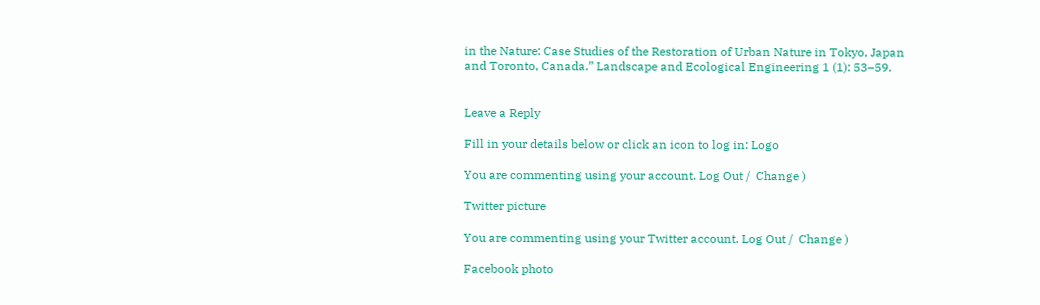in the Nature: Case Studies of the Restoration of Urban Nature in Tokyo, Japan and Toronto, Canada.” Landscape and Ecological Engineering 1 (1): 53–59.


Leave a Reply

Fill in your details below or click an icon to log in: Logo

You are commenting using your account. Log Out /  Change )

Twitter picture

You are commenting using your Twitter account. Log Out /  Change )

Facebook photo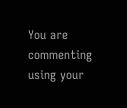You are commenting using your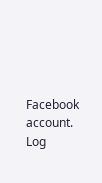Facebook account. Log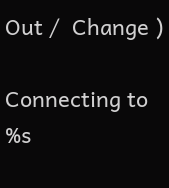Out /  Change )

Connecting to %s